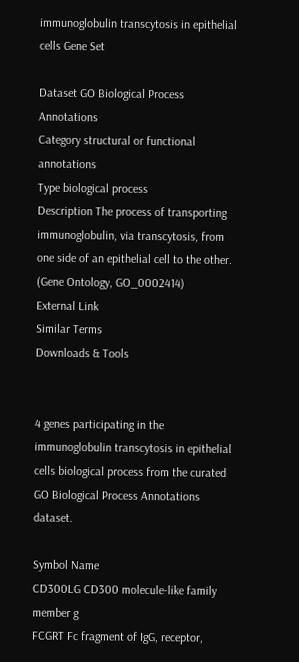immunoglobulin transcytosis in epithelial cells Gene Set

Dataset GO Biological Process Annotations
Category structural or functional annotations
Type biological process
Description The process of transporting immunoglobulin, via transcytosis, from one side of an epithelial cell to the other. (Gene Ontology, GO_0002414)
External Link
Similar Terms
Downloads & Tools


4 genes participating in the immunoglobulin transcytosis in epithelial cells biological process from the curated GO Biological Process Annotations dataset.

Symbol Name
CD300LG CD300 molecule-like family member g
FCGRT Fc fragment of IgG, receptor,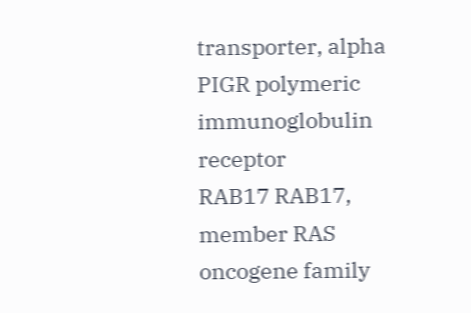transporter, alpha
PIGR polymeric immunoglobulin receptor
RAB17 RAB17, member RAS oncogene family